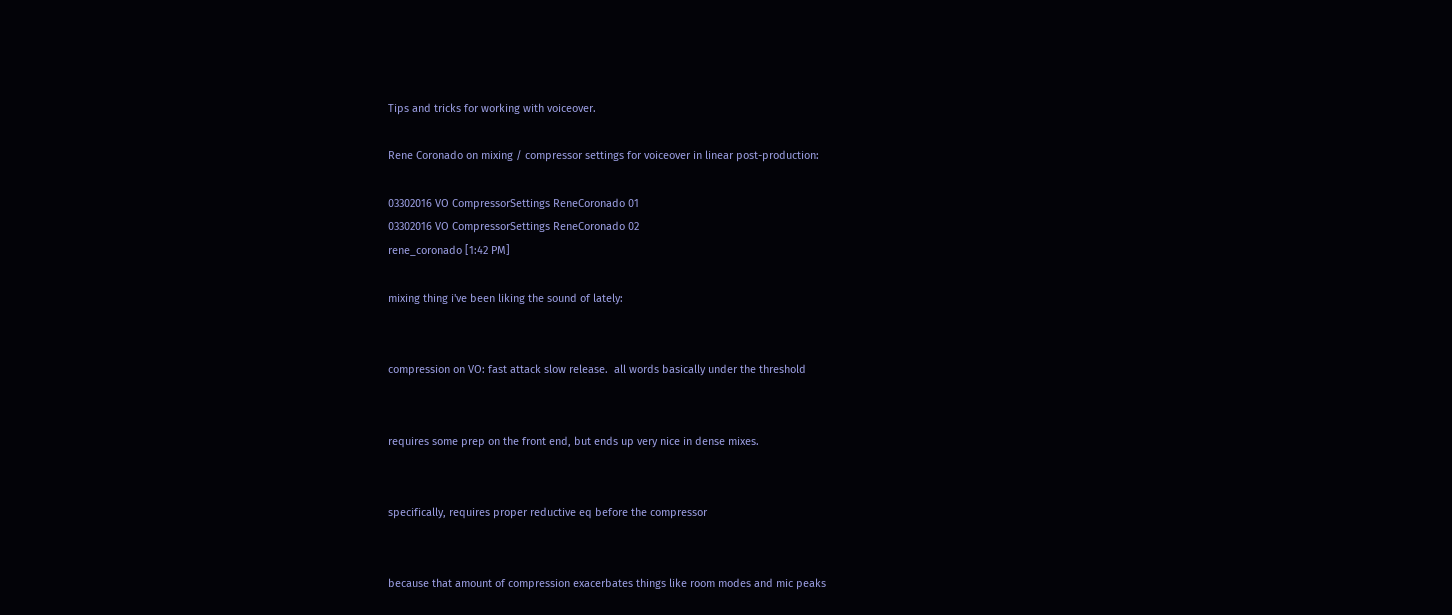Tips and tricks for working with voiceover.

Rene Coronado on mixing / compressor settings for voiceover in linear post-production:

03302016 VO CompressorSettings ReneCoronado 01
03302016 VO CompressorSettings ReneCoronado 02
rene_coronado [1:42 PM]

mixing thing i've been liking the sound of lately:


compression on VO: fast attack slow release.  all words basically under the threshold


requires some prep on the front end, but ends up very nice in dense mixes.


specifically, requires proper reductive eq before the compressor


because that amount of compression exacerbates things like room modes and mic peaks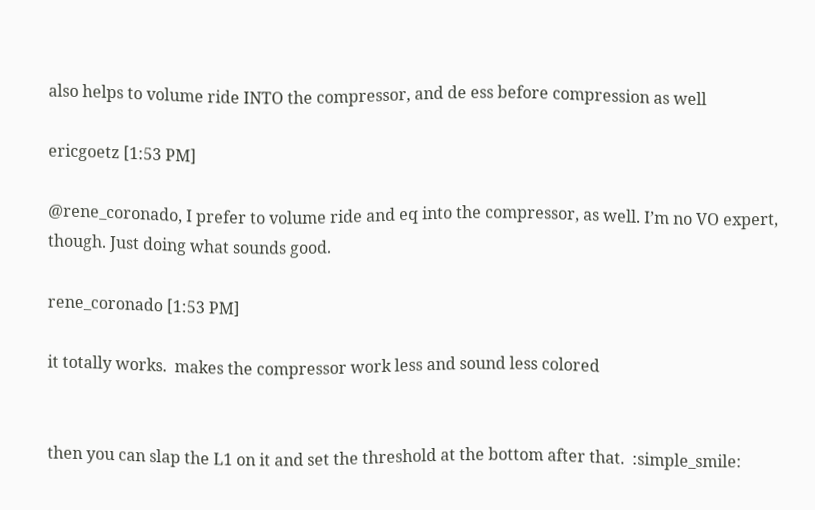also helps to volume ride INTO the compressor, and de ess before compression as well

ericgoetz [1:53 PM]

@rene_coronado, I prefer to volume ride and eq into the compressor, as well. I’m no VO expert, though. Just doing what sounds good.

rene_coronado [1:53 PM]

it totally works.  makes the compressor work less and sound less colored


then you can slap the L1 on it and set the threshold at the bottom after that.  :simple_smile: